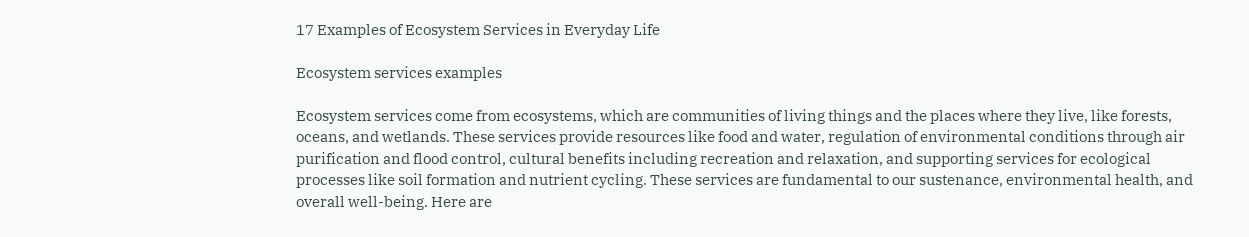17 Examples of Ecosystem Services in Everyday Life

Ecosystem services examples

Ecosystem services come from ecosystems, which are communities of living things and the places where they live, like forests, oceans, and wetlands. These services provide resources like food and water, regulation of environmental conditions through air purification and flood control, cultural benefits including recreation and relaxation, and supporting services for ecological processes like soil formation and nutrient cycling. These services are fundamental to our sustenance, environmental health, and overall well-being. Here are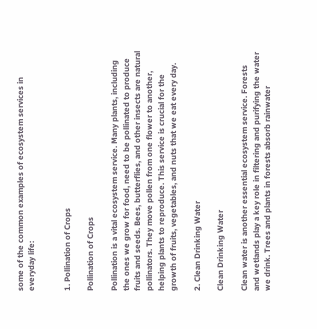some of the common examples of ecosystem services in everyday life:


1. Pollination of Crops

Pollination of Crops

Pollination is a vital ecosystem service. Many plants, including the ones we grow for food, need to be pollinated to produce fruits and seeds. Bees, butterflies, and other insects are natural pollinators. They move pollen from one flower to another, helping plants to reproduce. This service is crucial for the growth of fruits, vegetables, and nuts that we eat every day.

2. Clean Drinking Water

Clean Drinking Water

Clean water is another essential ecosystem service. Forests and wetlands play a key role in filtering and purifying the water we drink. Trees and plants in forests absorb rainwater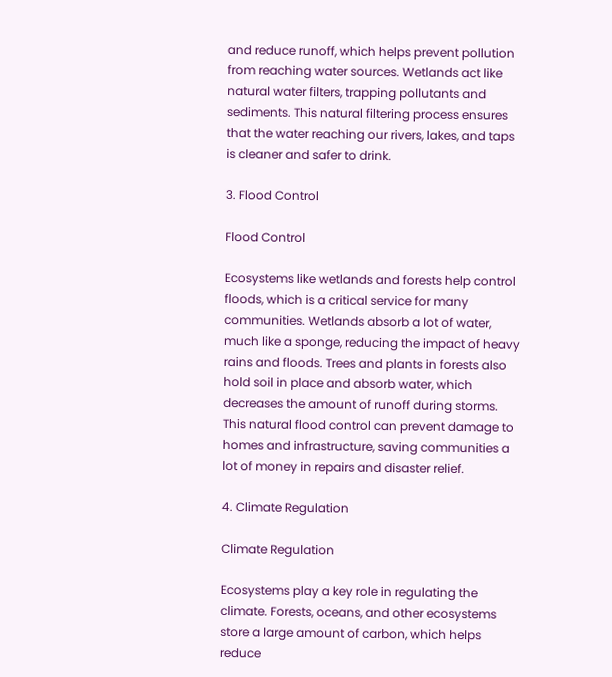and reduce runoff, which helps prevent pollution from reaching water sources. Wetlands act like natural water filters, trapping pollutants and sediments. This natural filtering process ensures that the water reaching our rivers, lakes, and taps is cleaner and safer to drink.

3. Flood Control

Flood Control

Ecosystems like wetlands and forests help control floods, which is a critical service for many communities. Wetlands absorb a lot of water, much like a sponge, reducing the impact of heavy rains and floods. Trees and plants in forests also hold soil in place and absorb water, which decreases the amount of runoff during storms. This natural flood control can prevent damage to homes and infrastructure, saving communities a lot of money in repairs and disaster relief.

4. Climate Regulation

Climate Regulation

Ecosystems play a key role in regulating the climate. Forests, oceans, and other ecosystems store a large amount of carbon, which helps reduce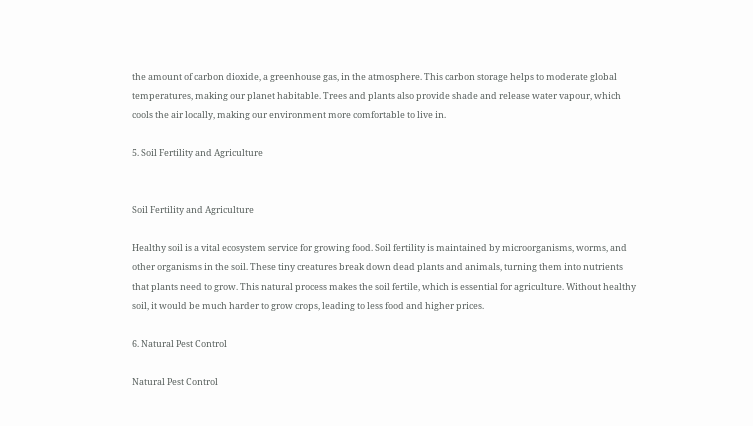the amount of carbon dioxide, a greenhouse gas, in the atmosphere. This carbon storage helps to moderate global temperatures, making our planet habitable. Trees and plants also provide shade and release water vapour, which cools the air locally, making our environment more comfortable to live in.

5. Soil Fertility and Agriculture


Soil Fertility and Agriculture

Healthy soil is a vital ecosystem service for growing food. Soil fertility is maintained by microorganisms, worms, and other organisms in the soil. These tiny creatures break down dead plants and animals, turning them into nutrients that plants need to grow. This natural process makes the soil fertile, which is essential for agriculture. Without healthy soil, it would be much harder to grow crops, leading to less food and higher prices.

6. Natural Pest Control

Natural Pest Control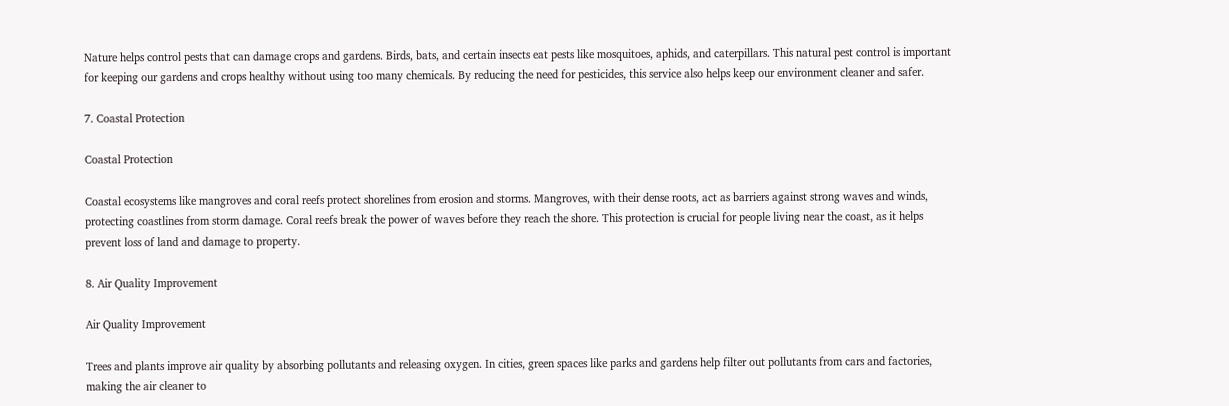Nature helps control pests that can damage crops and gardens. Birds, bats, and certain insects eat pests like mosquitoes, aphids, and caterpillars. This natural pest control is important for keeping our gardens and crops healthy without using too many chemicals. By reducing the need for pesticides, this service also helps keep our environment cleaner and safer.

7. Coastal Protection

Coastal Protection

Coastal ecosystems like mangroves and coral reefs protect shorelines from erosion and storms. Mangroves, with their dense roots, act as barriers against strong waves and winds, protecting coastlines from storm damage. Coral reefs break the power of waves before they reach the shore. This protection is crucial for people living near the coast, as it helps prevent loss of land and damage to property.

8. Air Quality Improvement

Air Quality Improvement

Trees and plants improve air quality by absorbing pollutants and releasing oxygen. In cities, green spaces like parks and gardens help filter out pollutants from cars and factories, making the air cleaner to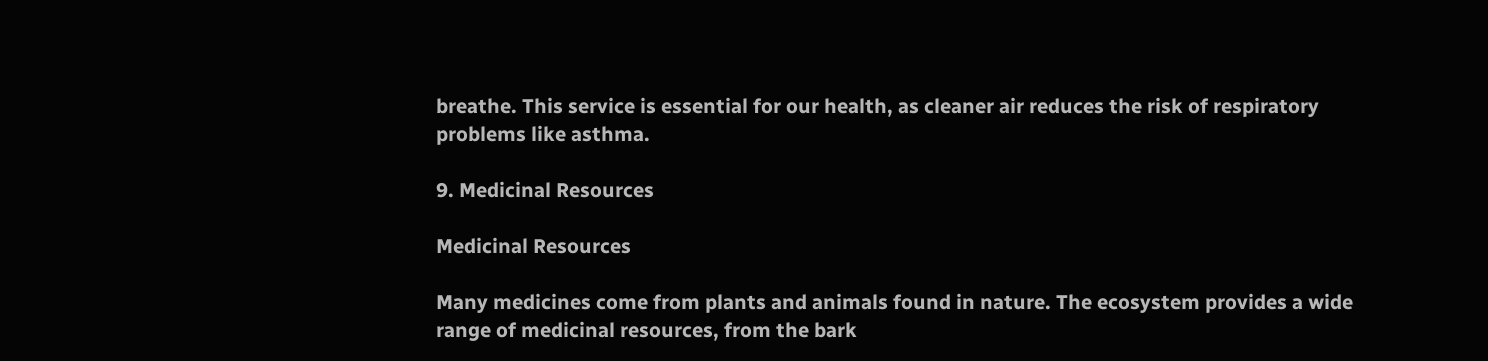breathe. This service is essential for our health, as cleaner air reduces the risk of respiratory problems like asthma.

9. Medicinal Resources

Medicinal Resources

Many medicines come from plants and animals found in nature. The ecosystem provides a wide range of medicinal resources, from the bark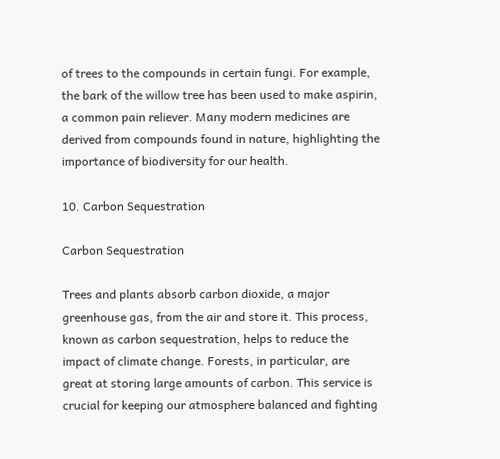of trees to the compounds in certain fungi. For example, the bark of the willow tree has been used to make aspirin, a common pain reliever. Many modern medicines are derived from compounds found in nature, highlighting the importance of biodiversity for our health.

10. Carbon Sequestration

Carbon Sequestration

Trees and plants absorb carbon dioxide, a major greenhouse gas, from the air and store it. This process, known as carbon sequestration, helps to reduce the impact of climate change. Forests, in particular, are great at storing large amounts of carbon. This service is crucial for keeping our atmosphere balanced and fighting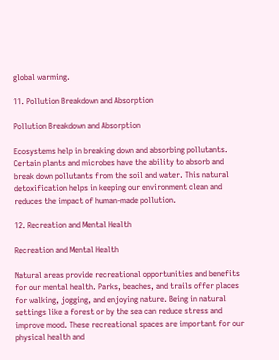global warming.

11. Pollution Breakdown and Absorption

Pollution Breakdown and Absorption

Ecosystems help in breaking down and absorbing pollutants. Certain plants and microbes have the ability to absorb and break down pollutants from the soil and water. This natural detoxification helps in keeping our environment clean and reduces the impact of human-made pollution.

12. Recreation and Mental Health

Recreation and Mental Health

Natural areas provide recreational opportunities and benefits for our mental health. Parks, beaches, and trails offer places for walking, jogging, and enjoying nature. Being in natural settings like a forest or by the sea can reduce stress and improve mood. These recreational spaces are important for our physical health and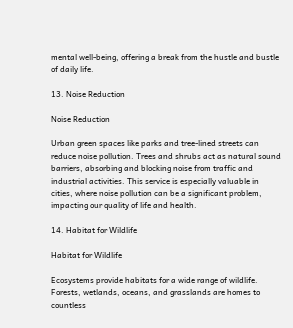mental well-being, offering a break from the hustle and bustle of daily life.

13. Noise Reduction

Noise Reduction

Urban green spaces like parks and tree-lined streets can reduce noise pollution. Trees and shrubs act as natural sound barriers, absorbing and blocking noise from traffic and industrial activities. This service is especially valuable in cities, where noise pollution can be a significant problem, impacting our quality of life and health.

14. Habitat for Wildlife

Habitat for Wildlife

Ecosystems provide habitats for a wide range of wildlife. Forests, wetlands, oceans, and grasslands are homes to countless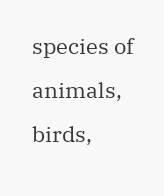species of animals, birds,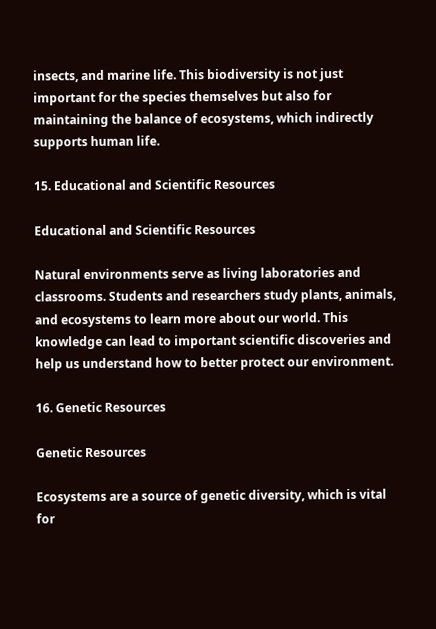insects, and marine life. This biodiversity is not just important for the species themselves but also for maintaining the balance of ecosystems, which indirectly supports human life.

15. Educational and Scientific Resources

Educational and Scientific Resources

Natural environments serve as living laboratories and classrooms. Students and researchers study plants, animals, and ecosystems to learn more about our world. This knowledge can lead to important scientific discoveries and help us understand how to better protect our environment.

16. Genetic Resources

Genetic Resources

Ecosystems are a source of genetic diversity, which is vital for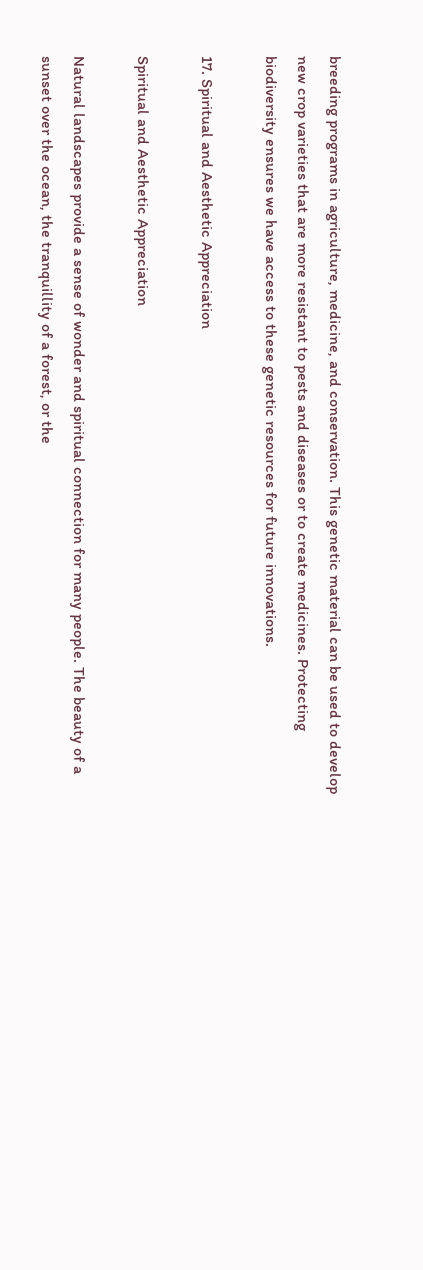breeding programs in agriculture, medicine, and conservation. This genetic material can be used to develop new crop varieties that are more resistant to pests and diseases or to create medicines. Protecting biodiversity ensures we have access to these genetic resources for future innovations.

17. Spiritual and Aesthetic Appreciation

Spiritual and Aesthetic Appreciation

Natural landscapes provide a sense of wonder and spiritual connection for many people. The beauty of a sunset over the ocean, the tranquillity of a forest, or the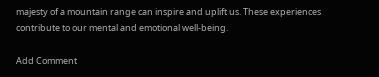majesty of a mountain range can inspire and uplift us. These experiences contribute to our mental and emotional well-being.

Add Comment